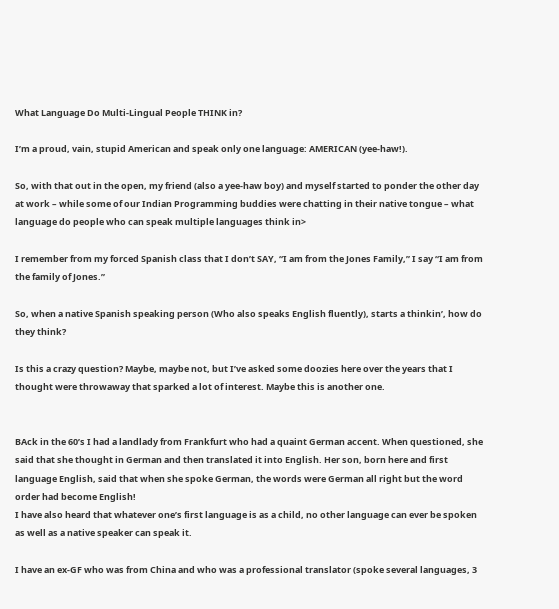What Language Do Multi-Lingual People THINK in?

I’m a proud, vain, stupid American and speak only one language: AMERICAN (yee-haw!).

So, with that out in the open, my friend (also a yee-haw boy) and myself started to ponder the other day at work – while some of our Indian Programming buddies were chatting in their native tongue – what language do people who can speak multiple languages think in>

I remember from my forced Spanish class that I don’t SAY, “I am from the Jones Family,” I say “I am from the family of Jones.”

So, when a native Spanish speaking person (Who also speaks English fluently), starts a thinkin’, how do they think?

Is this a crazy question? Maybe, maybe not, but I’ve asked some doozies here over the years that I thought were throwaway that sparked a lot of interest. Maybe this is another one.


BAck in the 60’s I had a landlady from Frankfurt who had a quaint German accent. When questioned, she said that she thought in German and then translated it into English. Her son, born here and first language English, said that when she spoke German, the words were German all right but the word order had become English!
I have also heard that whatever one’s first language is as a child, no other language can ever be spoken as well as a native speaker can speak it.

I have an ex-GF who was from China and who was a professional translator (spoke several languages, 3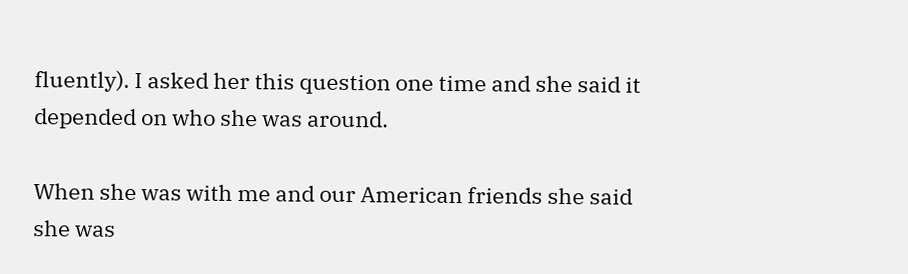fluently). I asked her this question one time and she said it depended on who she was around.

When she was with me and our American friends she said she was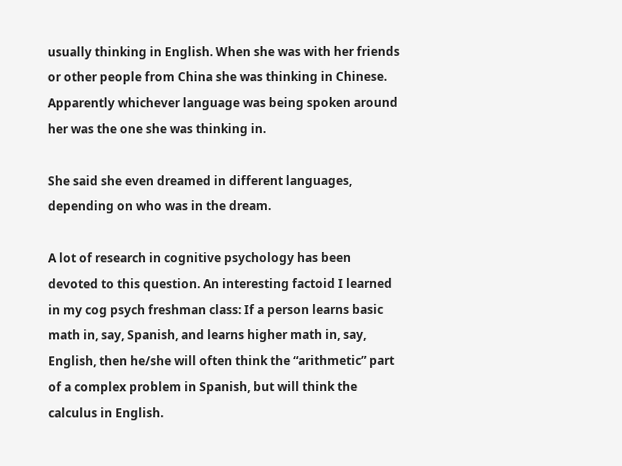usually thinking in English. When she was with her friends or other people from China she was thinking in Chinese. Apparently whichever language was being spoken around her was the one she was thinking in.

She said she even dreamed in different languages, depending on who was in the dream.

A lot of research in cognitive psychology has been devoted to this question. An interesting factoid I learned in my cog psych freshman class: If a person learns basic math in, say, Spanish, and learns higher math in, say, English, then he/she will often think the “arithmetic” part of a complex problem in Spanish, but will think the calculus in English.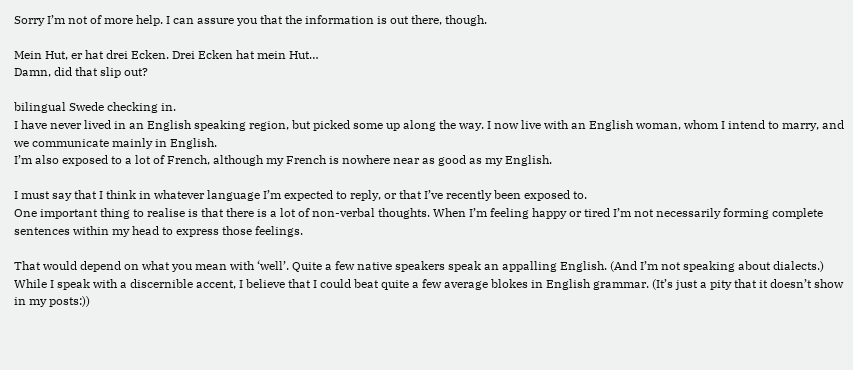Sorry I’m not of more help. I can assure you that the information is out there, though.

Mein Hut, er hat drei Ecken. Drei Ecken hat mein Hut…
Damn, did that slip out?

bilingual Swede checking in.
I have never lived in an English speaking region, but picked some up along the way. I now live with an English woman, whom I intend to marry, and we communicate mainly in English.
I’m also exposed to a lot of French, although my French is nowhere near as good as my English.

I must say that I think in whatever language I’m expected to reply, or that I’ve recently been exposed to.
One important thing to realise is that there is a lot of non-verbal thoughts. When I’m feeling happy or tired I’m not necessarily forming complete sentences within my head to express those feelings.

That would depend on what you mean with ‘well’. Quite a few native speakers speak an appalling English. (And I’m not speaking about dialects.) While I speak with a discernible accent, I believe that I could beat quite a few average blokes in English grammar. (It’s just a pity that it doesn’t show in my posts:))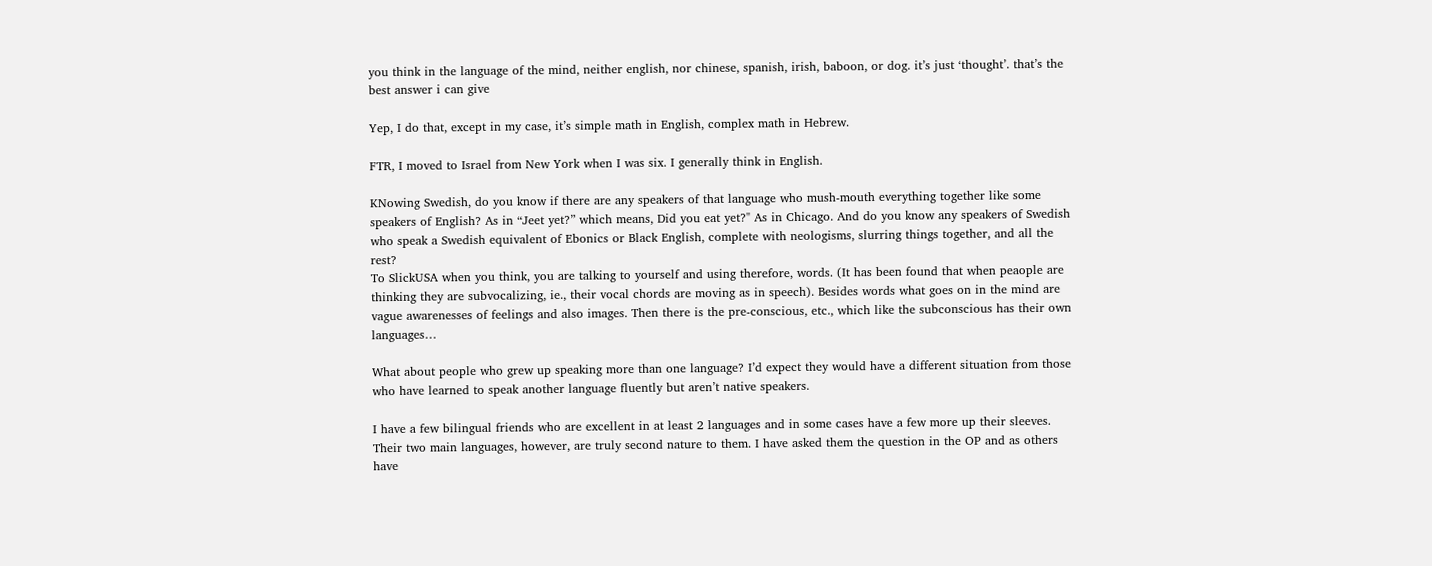you think in the language of the mind, neither english, nor chinese, spanish, irish, baboon, or dog. it’s just ‘thought’. that’s the best answer i can give

Yep, I do that, except in my case, it’s simple math in English, complex math in Hebrew.

FTR, I moved to Israel from New York when I was six. I generally think in English.

KNowing Swedish, do you know if there are any speakers of that language who mush-mouth everything together like some speakers of English? As in “Jeet yet?” which means, Did you eat yet?" As in Chicago. And do you know any speakers of Swedish who speak a Swedish equivalent of Ebonics or Black English, complete with neologisms, slurring things together, and all the rest?
To SlickUSA when you think, you are talking to yourself and using therefore, words. (It has been found that when peaople are thinking they are subvocalizing, ie., their vocal chords are moving as in speech). Besides words what goes on in the mind are vague awarenesses of feelings and also images. Then there is the pre-conscious, etc., which like the subconscious has their own languages…

What about people who grew up speaking more than one language? I’d expect they would have a different situation from those who have learned to speak another language fluently but aren’t native speakers.

I have a few bilingual friends who are excellent in at least 2 languages and in some cases have a few more up their sleeves. Their two main languages, however, are truly second nature to them. I have asked them the question in the OP and as others have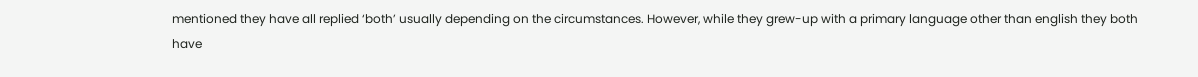mentioned they have all replied ‘both’ usually depending on the circumstances. However, while they grew-up with a primary language other than english they both have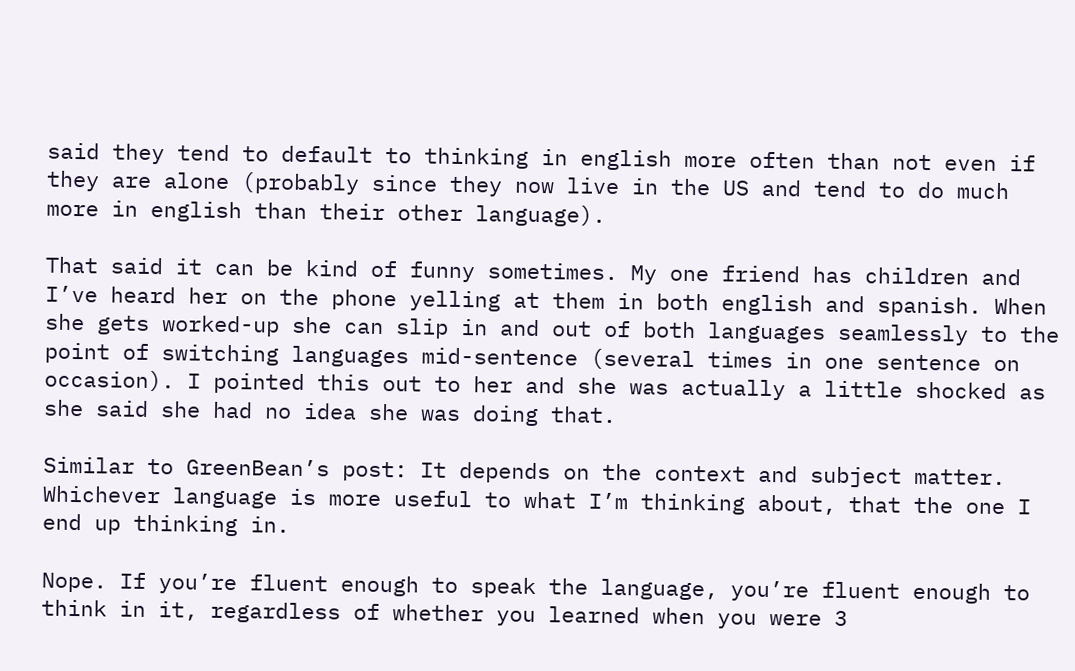said they tend to default to thinking in english more often than not even if they are alone (probably since they now live in the US and tend to do much more in english than their other language).

That said it can be kind of funny sometimes. My one friend has children and I’ve heard her on the phone yelling at them in both english and spanish. When she gets worked-up she can slip in and out of both languages seamlessly to the point of switching languages mid-sentence (several times in one sentence on occasion). I pointed this out to her and she was actually a little shocked as she said she had no idea she was doing that.

Similar to GreenBean’s post: It depends on the context and subject matter. Whichever language is more useful to what I’m thinking about, that the one I end up thinking in.

Nope. If you’re fluent enough to speak the language, you’re fluent enough to think in it, regardless of whether you learned when you were 3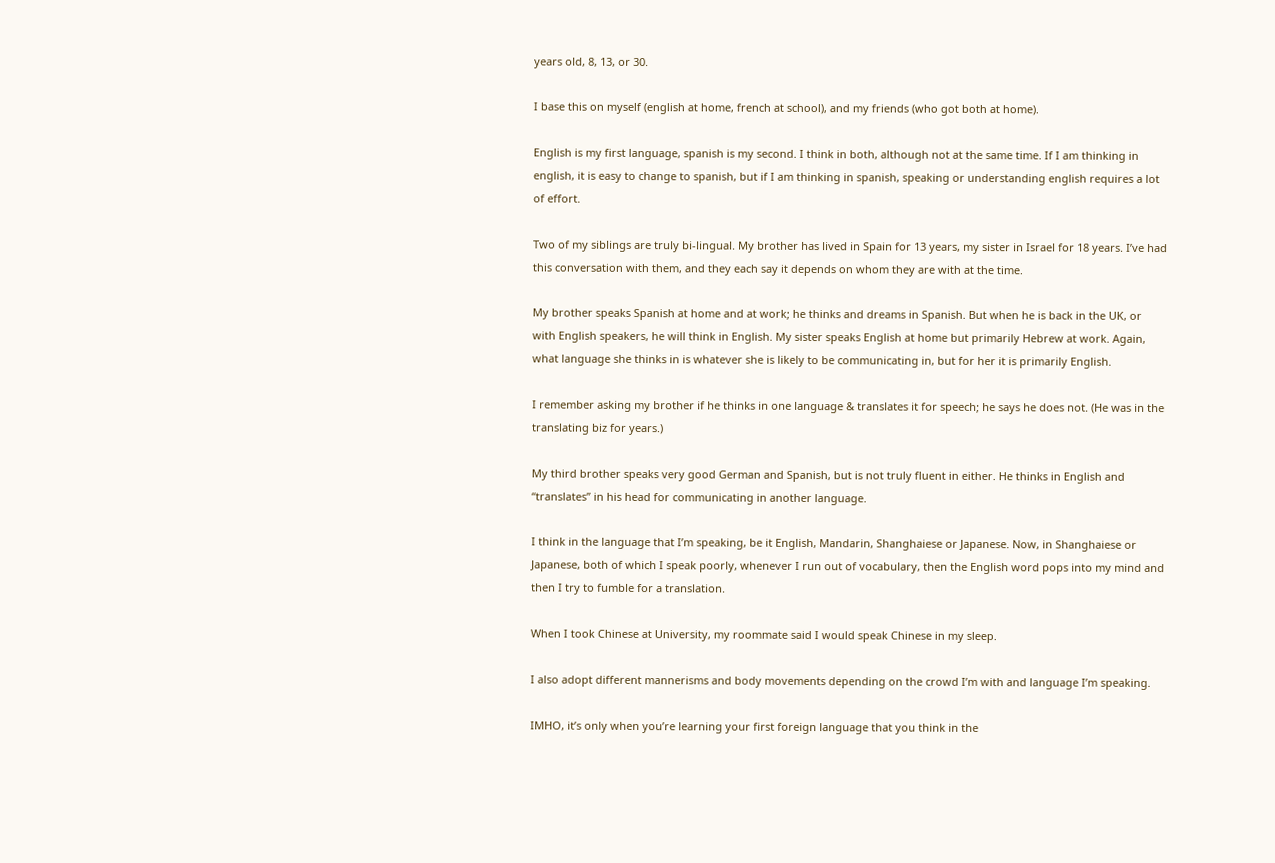years old, 8, 13, or 30.

I base this on myself (english at home, french at school), and my friends (who got both at home).

English is my first language, spanish is my second. I think in both, although not at the same time. If I am thinking in english, it is easy to change to spanish, but if I am thinking in spanish, speaking or understanding english requires a lot of effort.

Two of my siblings are truly bi-lingual. My brother has lived in Spain for 13 years, my sister in Israel for 18 years. I’ve had this conversation with them, and they each say it depends on whom they are with at the time.

My brother speaks Spanish at home and at work; he thinks and dreams in Spanish. But when he is back in the UK, or with English speakers, he will think in English. My sister speaks English at home but primarily Hebrew at work. Again, what language she thinks in is whatever she is likely to be communicating in, but for her it is primarily English.

I remember asking my brother if he thinks in one language & translates it for speech; he says he does not. (He was in the translating biz for years.)

My third brother speaks very good German and Spanish, but is not truly fluent in either. He thinks in English and “translates” in his head for communicating in another language.

I think in the language that I’m speaking, be it English, Mandarin, Shanghaiese or Japanese. Now, in Shanghaiese or Japanese, both of which I speak poorly, whenever I run out of vocabulary, then the English word pops into my mind and then I try to fumble for a translation.

When I took Chinese at University, my roommate said I would speak Chinese in my sleep.

I also adopt different mannerisms and body movements depending on the crowd I’m with and language I’m speaking.

IMHO, it’s only when you’re learning your first foreign language that you think in the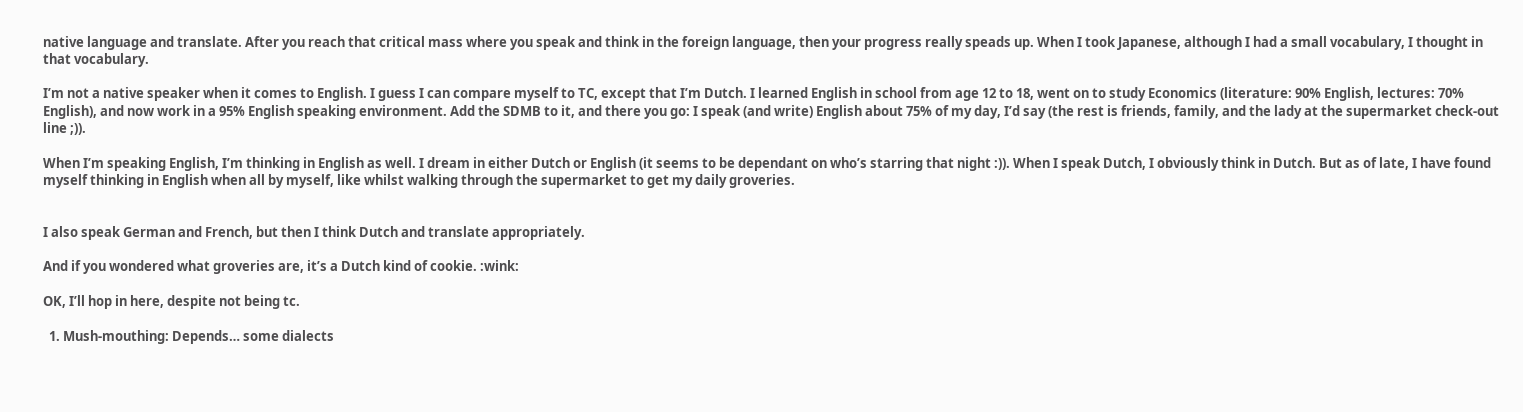native language and translate. After you reach that critical mass where you speak and think in the foreign language, then your progress really speads up. When I took Japanese, although I had a small vocabulary, I thought in that vocabulary.

I’m not a native speaker when it comes to English. I guess I can compare myself to TC, except that I’m Dutch. I learned English in school from age 12 to 18, went on to study Economics (literature: 90% English, lectures: 70% English), and now work in a 95% English speaking environment. Add the SDMB to it, and there you go: I speak (and write) English about 75% of my day, I’d say (the rest is friends, family, and the lady at the supermarket check-out line ;)).

When I’m speaking English, I’m thinking in English as well. I dream in either Dutch or English (it seems to be dependant on who’s starring that night :)). When I speak Dutch, I obviously think in Dutch. But as of late, I have found myself thinking in English when all by myself, like whilst walking through the supermarket to get my daily groveries.


I also speak German and French, but then I think Dutch and translate appropriately.

And if you wondered what groveries are, it’s a Dutch kind of cookie. :wink:

OK, I’ll hop in here, despite not being tc.

  1. Mush-mouthing: Depends… some dialects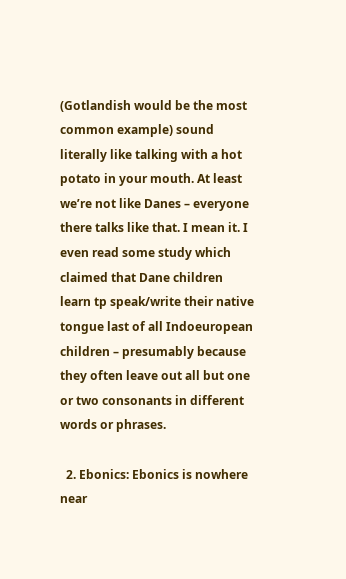(Gotlandish would be the most common example) sound literally like talking with a hot potato in your mouth. At least we’re not like Danes – everyone there talks like that. I mean it. I even read some study which claimed that Dane children learn tp speak/write their native tongue last of all Indoeuropean children – presumably because they often leave out all but one or two consonants in different words or phrases.

  2. Ebonics: Ebonics is nowhere near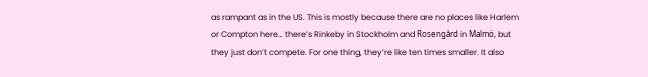as rampant as in the US. This is mostly because there are no places like Harlem or Compton here… there’s Rinkeby in Stockholm and Rosengård in Malmö, but they just don’t compete. For one thing, they’re like ten times smaller. It also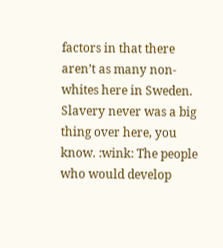factors in that there aren’t as many non-whites here in Sweden. Slavery never was a big thing over here, you know. :wink: The people who would develop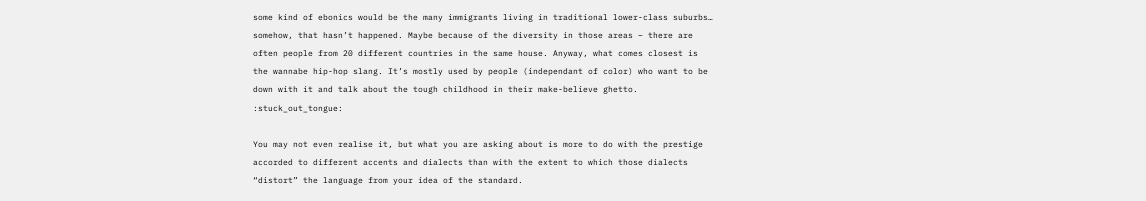some kind of ebonics would be the many immigrants living in traditional lower-class suburbs… somehow, that hasn’t happened. Maybe because of the diversity in those areas – there are often people from 20 different countries in the same house. Anyway, what comes closest is the wannabe hip-hop slang. It’s mostly used by people (independant of color) who want to be down with it and talk about the tough childhood in their make-believe ghetto. :stuck_out_tongue:

You may not even realise it, but what you are asking about is more to do with the prestige accorded to different accents and dialects than with the extent to which those dialects “distort” the language from your idea of the standard.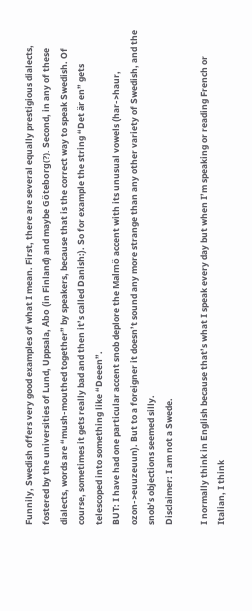Funnily, Swedish offers very good examples of what I mean. First, there are several equally prestigious dialects, fostered by the universities of Lund, Uppsala, Åbo (in Finland) and maybe Göteborg(?). Second, in any of these dialects, words are “mush-mouthed together” by speakers, because that is the correct way to speak Swedish. Of course, sometimes it gets really bad and then it’s called Danish:). So for example the string “Det är en” gets telescoped into something like “Deeen”.
BUT: I have had one particular accent snob deplore the Malmö accent with its unusual vowels (har->haur, ozon->euuzeuun). But to a foreigner it doesn’t sound any more strange than any other variety of Swedish, and the snob’s objections seemed silly.
Disclaimer: I am not a Swede.

I normally think in English because that’s what I speak every day but when I’m speaking or reading French or Italian, I think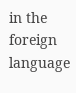in the foreign language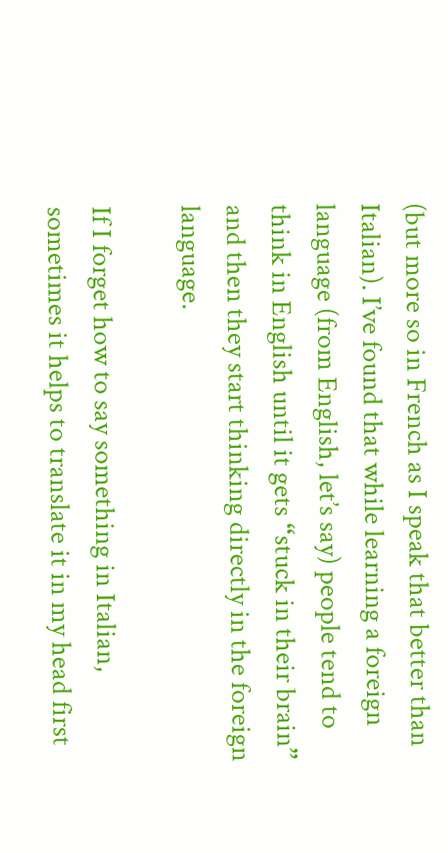(but more so in French as I speak that better than Italian). I’ve found that while learning a foreign language (from English, let’s say) people tend to think in English until it gets “stuck in their brain” and then they start thinking directly in the foreign language.

If I forget how to say something in Italian, sometimes it helps to translate it in my head first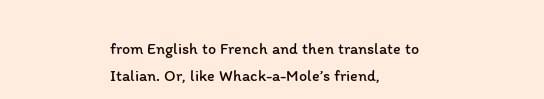from English to French and then translate to Italian. Or, like Whack-a-Mole’s friend,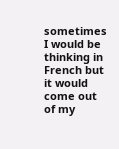sometimes I would be thinking in French but it would come out of my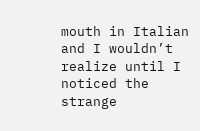mouth in Italian and I wouldn’t realize until I noticed the strange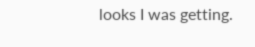looks I was getting.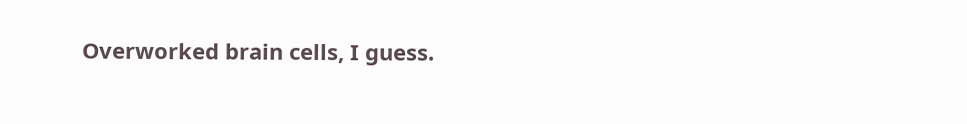Overworked brain cells, I guess.